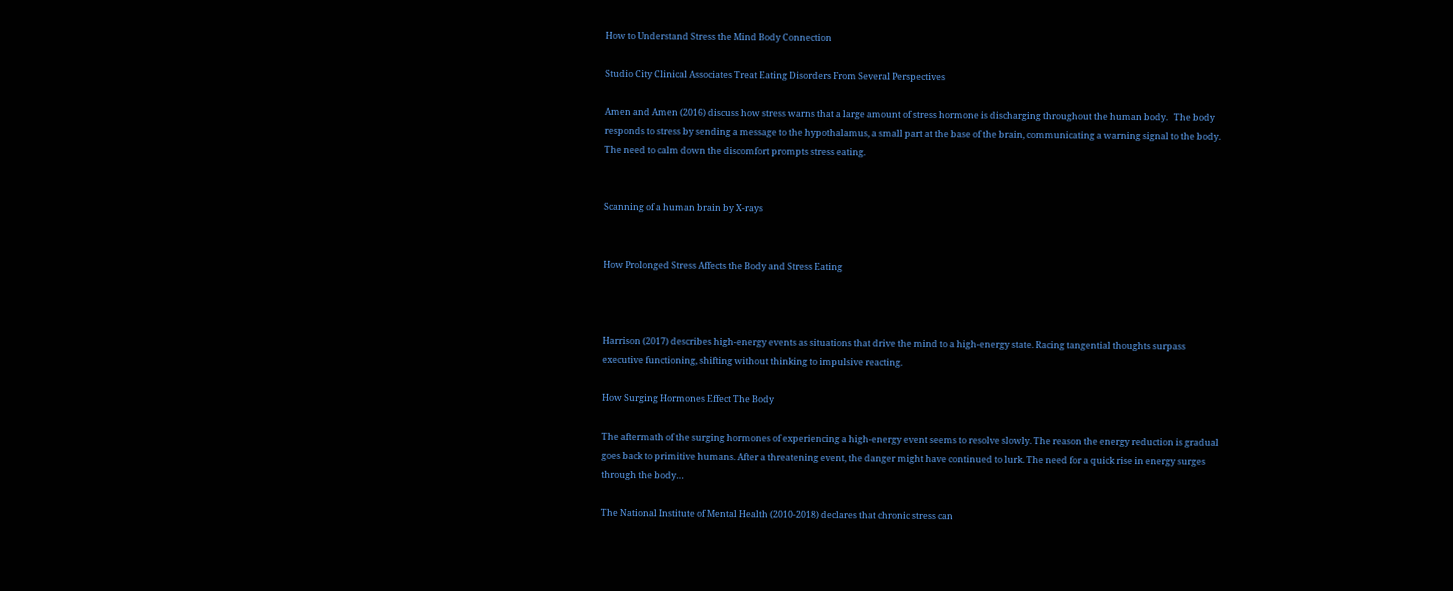How to Understand Stress the Mind Body Connection

Studio City Clinical Associates Treat Eating Disorders From Several Perspectives

Amen and Amen (2016) discuss how stress warns that a large amount of stress hormone is discharging throughout the human body.   The body responds to stress by sending a message to the hypothalamus, a small part at the base of the brain, communicating a warning signal to the body. The need to calm down the discomfort prompts stress eating.


Scanning of a human brain by X-rays


How Prolonged Stress Affects the Body and Stress Eating



Harrison (2017) describes high-energy events as situations that drive the mind to a high-energy state. Racing tangential thoughts surpass executive functioning, shifting without thinking to impulsive reacting.

How Surging Hormones Effect The Body

The aftermath of the surging hormones of experiencing a high-energy event seems to resolve slowly. The reason the energy reduction is gradual goes back to primitive humans. After a threatening event, the danger might have continued to lurk. The need for a quick rise in energy surges through the body…

The National Institute of Mental Health (2010-2018) declares that chronic stress can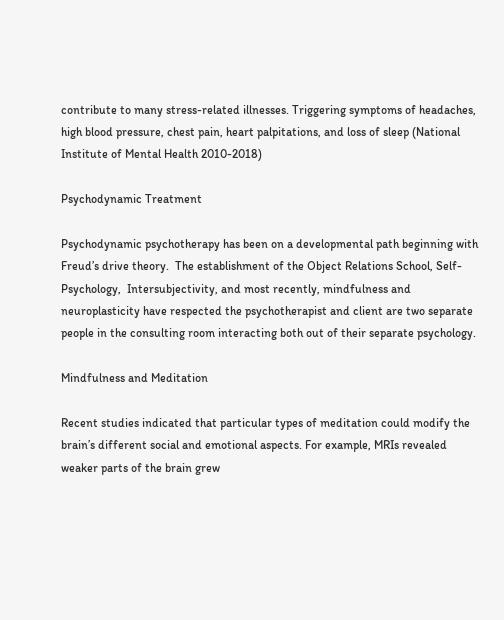contribute to many stress-related illnesses. Triggering symptoms of headaches, high blood pressure, chest pain, heart palpitations, and loss of sleep (National Institute of Mental Health 2010-2018)

Psychodynamic Treatment

Psychodynamic psychotherapy has been on a developmental path beginning with Freud’s drive theory.  The establishment of the Object Relations School, Self-Psychology,  Intersubjectivity, and most recently, mindfulness and neuroplasticity have respected the psychotherapist and client are two separate people in the consulting room interacting both out of their separate psychology.

Mindfulness and Meditation

Recent studies indicated that particular types of meditation could modify the brain’s different social and emotional aspects. For example, MRIs revealed weaker parts of the brain grew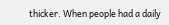thicker. When people had a daily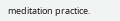meditation practice.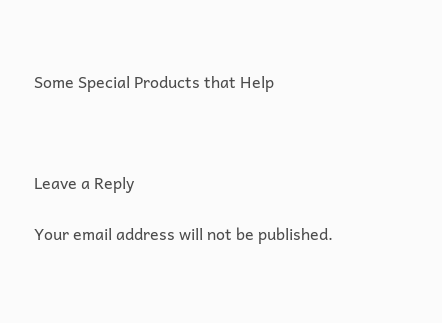Some Special Products that Help



Leave a Reply

Your email address will not be published.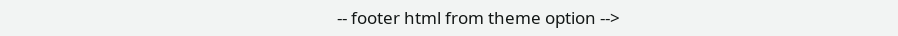-- footer html from theme option -->